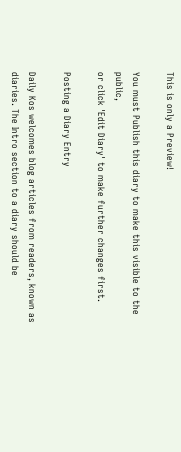This is only a Preview!

You must Publish this diary to make this visible to the public,
or click 'Edit Diary' to make further changes first.

Posting a Diary Entry

Daily Kos welcomes blog articles from readers, known as diaries. The Intro section to a diary should be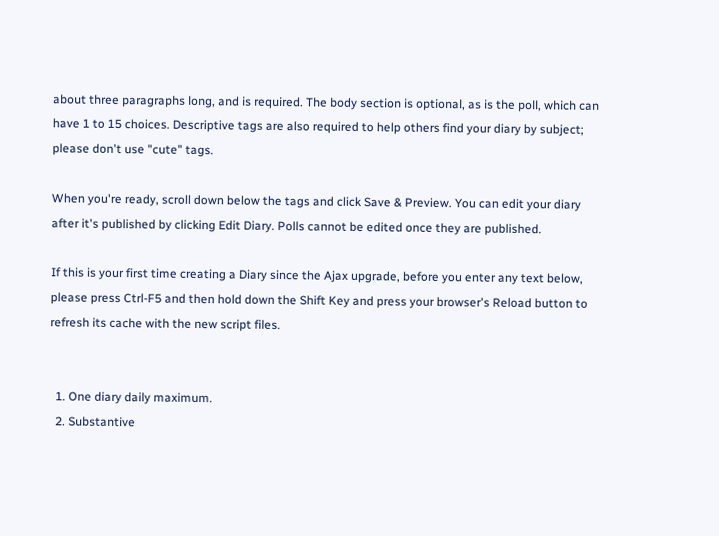about three paragraphs long, and is required. The body section is optional, as is the poll, which can have 1 to 15 choices. Descriptive tags are also required to help others find your diary by subject; please don't use "cute" tags.

When you're ready, scroll down below the tags and click Save & Preview. You can edit your diary after it's published by clicking Edit Diary. Polls cannot be edited once they are published.

If this is your first time creating a Diary since the Ajax upgrade, before you enter any text below, please press Ctrl-F5 and then hold down the Shift Key and press your browser's Reload button to refresh its cache with the new script files.


  1. One diary daily maximum.
  2. Substantive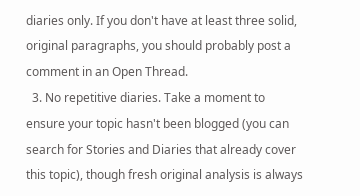diaries only. If you don't have at least three solid, original paragraphs, you should probably post a comment in an Open Thread.
  3. No repetitive diaries. Take a moment to ensure your topic hasn't been blogged (you can search for Stories and Diaries that already cover this topic), though fresh original analysis is always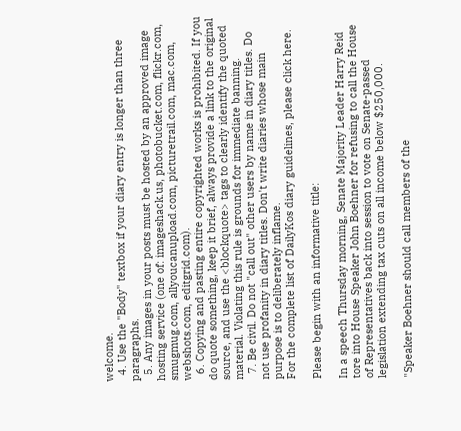welcome.
  4. Use the "Body" textbox if your diary entry is longer than three paragraphs.
  5. Any images in your posts must be hosted by an approved image hosting service (one of: imageshack.us, photobucket.com, flickr.com, smugmug.com, allyoucanupload.com, picturetrail.com, mac.com, webshots.com, editgrid.com).
  6. Copying and pasting entire copyrighted works is prohibited. If you do quote something, keep it brief, always provide a link to the original source, and use the <blockquote> tags to clearly identify the quoted material. Violating this rule is grounds for immediate banning.
  7. Be civil. Do not "call out" other users by name in diary titles. Do not use profanity in diary titles. Don't write diaries whose main purpose is to deliberately inflame.
For the complete list of DailyKos diary guidelines, please click here.

Please begin with an informative title:

In a speech Thursday morning, Senate Majority Leader Harry Reid tore into House Speaker John Boehner for refusing to call the House of Representatives back into session to vote on Senate-passed legislation extending tax cuts on all income below $250,000.

"Speaker Boehner should call members of the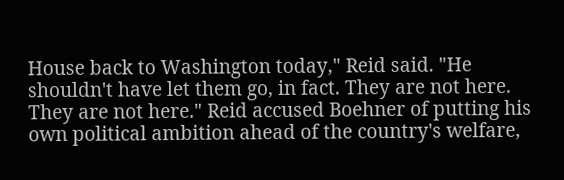House back to Washington today," Reid said. "He shouldn't have let them go, in fact. They are not here. They are not here." Reid accused Boehner of putting his own political ambition ahead of the country's welfare,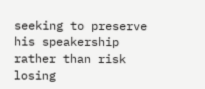seeking to preserve his speakership rather than risk losing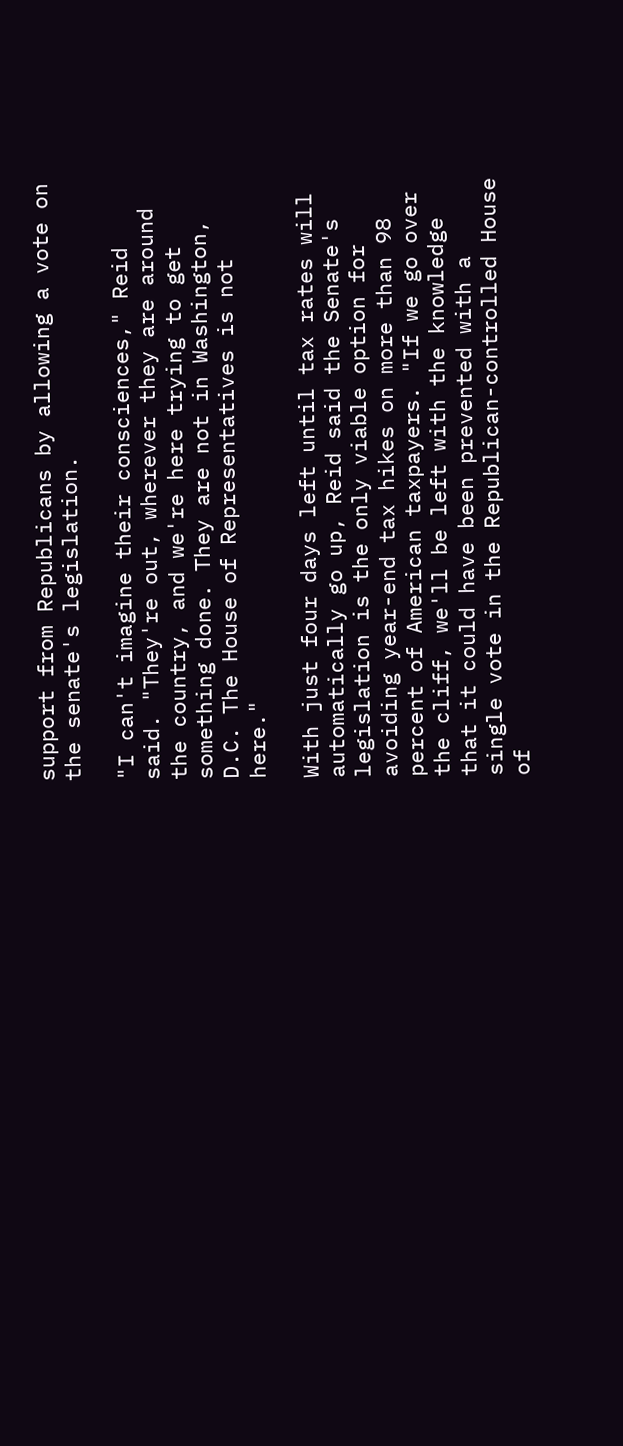support from Republicans by allowing a vote on the senate's legislation.

"I can't imagine their consciences," Reid said. "They're out, wherever they are around the country, and we're here trying to get something done. They are not in Washington, D.C. The House of Representatives is not here."

With just four days left until tax rates will automatically go up, Reid said the Senate's legislation is the only viable option for avoiding year-end tax hikes on more than 98 percent of American taxpayers. "If we go over the cliff, we'll be left with the knowledge that it could have been prevented with a single vote in the Republican-controlled House of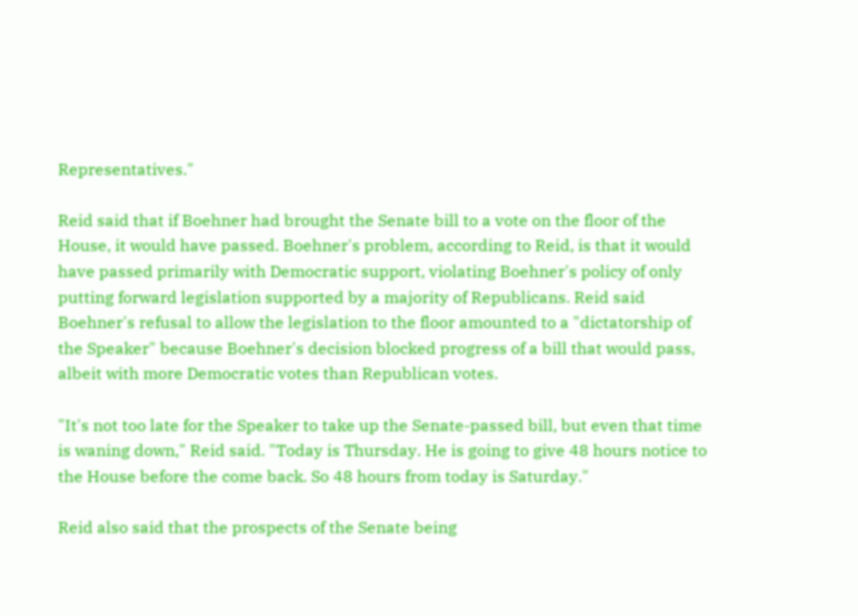Representatives."

Reid said that if Boehner had brought the Senate bill to a vote on the floor of the House, it would have passed. Boehner's problem, according to Reid, is that it would have passed primarily with Democratic support, violating Boehner's policy of only putting forward legislation supported by a majority of Republicans. Reid said Boehner's refusal to allow the legislation to the floor amounted to a "dictatorship of the Speaker" because Boehner's decision blocked progress of a bill that would pass, albeit with more Democratic votes than Republican votes.

"It's not too late for the Speaker to take up the Senate-passed bill, but even that time is waning down," Reid said. "Today is Thursday. He is going to give 48 hours notice to the House before the come back. So 48 hours from today is Saturday."

Reid also said that the prospects of the Senate being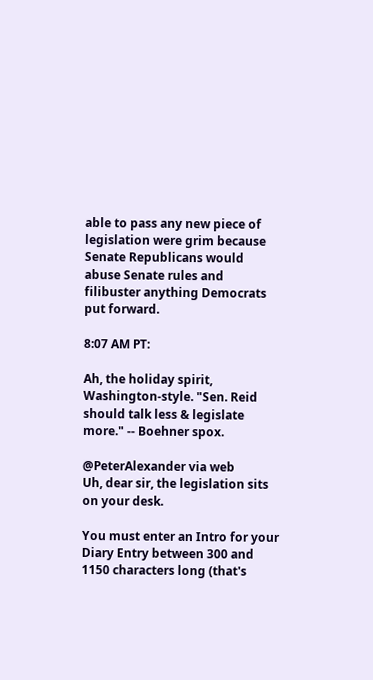able to pass any new piece of legislation were grim because Senate Republicans would abuse Senate rules and filibuster anything Democrats put forward.

8:07 AM PT:

Ah, the holiday spirit, Washington-style. "Sen. Reid should talk less & legislate more." -- Boehner spox.

@PeterAlexander via web
Uh, dear sir, the legislation sits on your desk.

You must enter an Intro for your Diary Entry between 300 and 1150 characters long (that's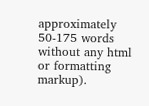approximately 50-175 words without any html or formatting markup).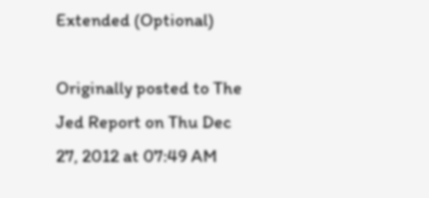Extended (Optional)

Originally posted to The Jed Report on Thu Dec 27, 2012 at 07:49 AM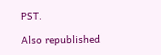PST.

Also republished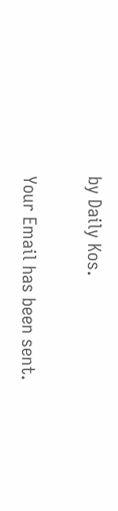by Daily Kos.

Your Email has been sent.